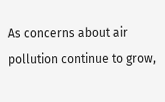As concerns about air pollution continue to grow,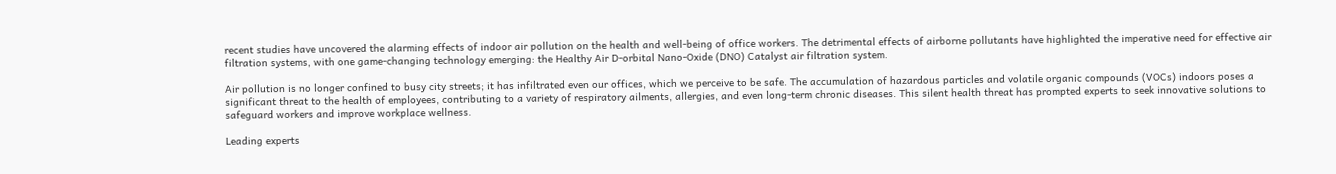recent studies have uncovered the alarming effects of indoor air pollution on the health and well-being of office workers. The detrimental effects of airborne pollutants have highlighted the imperative need for effective air filtration systems, with one game-changing technology emerging: the Healthy Air D-orbital Nano-Oxide (DNO) Catalyst air filtration system.

Air pollution is no longer confined to busy city streets; it has infiltrated even our offices, which we perceive to be safe. The accumulation of hazardous particles and volatile organic compounds (VOCs) indoors poses a significant threat to the health of employees, contributing to a variety of respiratory ailments, allergies, and even long-term chronic diseases. This silent health threat has prompted experts to seek innovative solutions to safeguard workers and improve workplace wellness.

Leading experts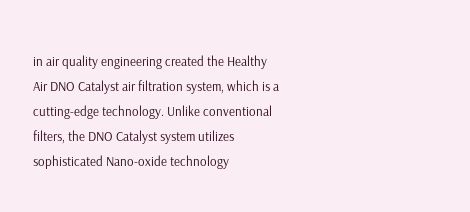in air quality engineering created the Healthy Air DNO Catalyst air filtration system, which is a cutting-edge technology. Unlike conventional filters, the DNO Catalyst system utilizes sophisticated Nano-oxide technology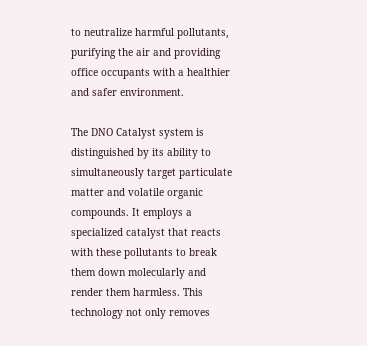to neutralize harmful pollutants, purifying the air and providing office occupants with a healthier and safer environment.

The DNO Catalyst system is distinguished by its ability to simultaneously target particulate matter and volatile organic compounds. It employs a specialized catalyst that reacts with these pollutants to break them down molecularly and render them harmless. This technology not only removes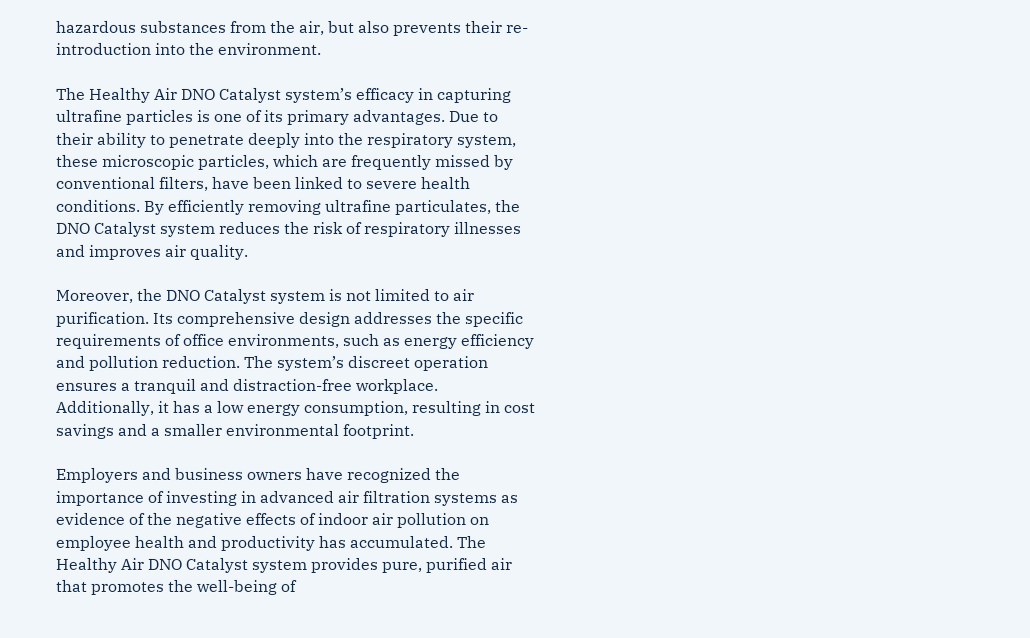hazardous substances from the air, but also prevents their re-introduction into the environment.

The Healthy Air DNO Catalyst system’s efficacy in capturing ultrafine particles is one of its primary advantages. Due to their ability to penetrate deeply into the respiratory system, these microscopic particles, which are frequently missed by conventional filters, have been linked to severe health conditions. By efficiently removing ultrafine particulates, the DNO Catalyst system reduces the risk of respiratory illnesses and improves air quality.

Moreover, the DNO Catalyst system is not limited to air purification. Its comprehensive design addresses the specific requirements of office environments, such as energy efficiency and pollution reduction. The system’s discreet operation ensures a tranquil and distraction-free workplace. Additionally, it has a low energy consumption, resulting in cost savings and a smaller environmental footprint.

Employers and business owners have recognized the importance of investing in advanced air filtration systems as evidence of the negative effects of indoor air pollution on employee health and productivity has accumulated. The Healthy Air DNO Catalyst system provides pure, purified air that promotes the well-being of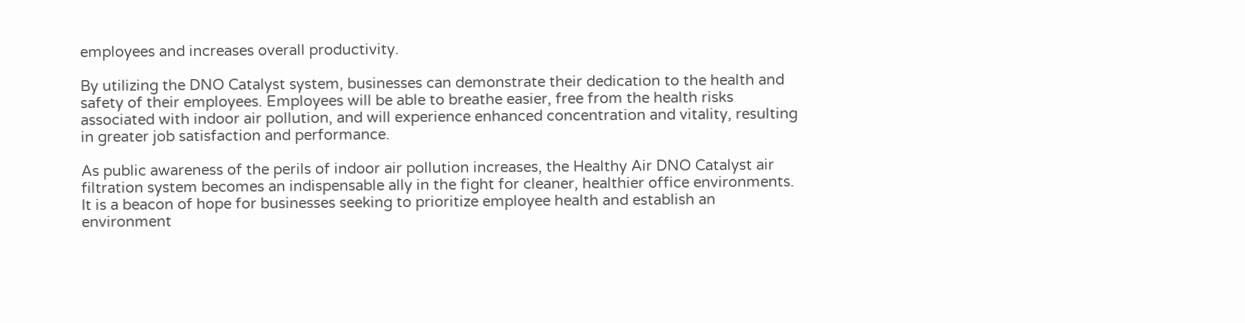employees and increases overall productivity.

By utilizing the DNO Catalyst system, businesses can demonstrate their dedication to the health and safety of their employees. Employees will be able to breathe easier, free from the health risks associated with indoor air pollution, and will experience enhanced concentration and vitality, resulting in greater job satisfaction and performance.

As public awareness of the perils of indoor air pollution increases, the Healthy Air DNO Catalyst air filtration system becomes an indispensable ally in the fight for cleaner, healthier office environments. It is a beacon of hope for businesses seeking to prioritize employee health and establish an environment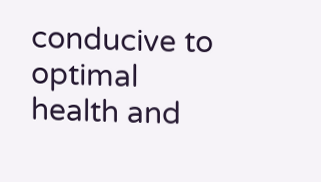conducive to optimal health and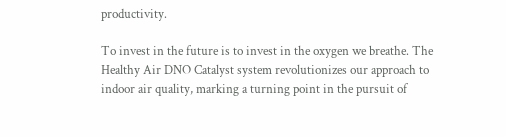productivity.

To invest in the future is to invest in the oxygen we breathe. The Healthy Air DNO Catalyst system revolutionizes our approach to indoor air quality, marking a turning point in the pursuit of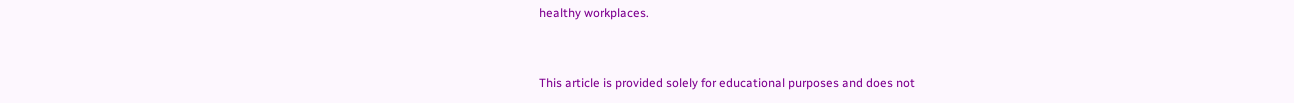healthy workplaces.


This article is provided solely for educational purposes and does not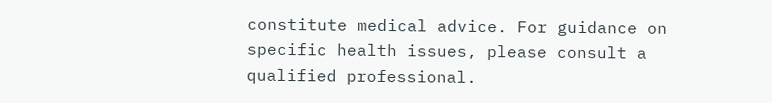constitute medical advice. For guidance on specific health issues, please consult a qualified professional.